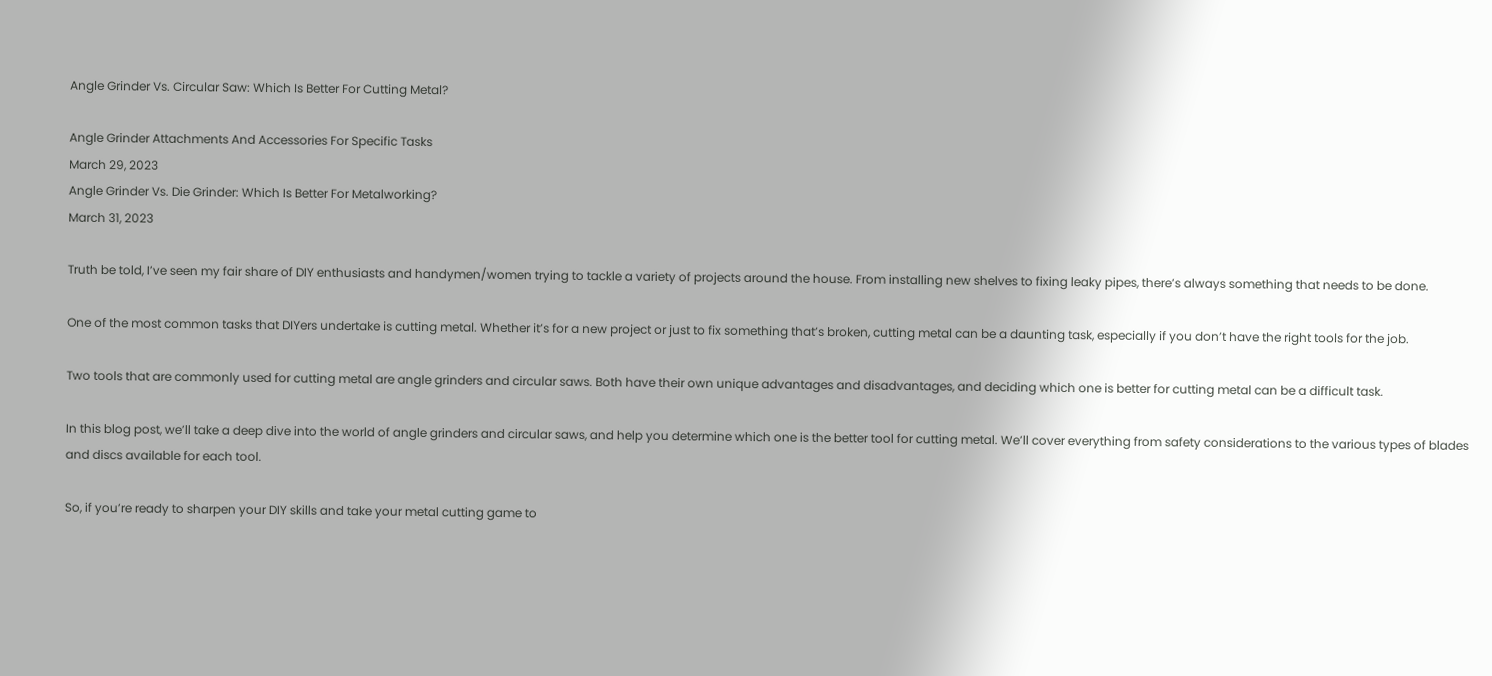Angle Grinder Vs. Circular Saw: Which Is Better For Cutting Metal?

Angle Grinder Attachments And Accessories For Specific Tasks
March 29, 2023
Angle Grinder Vs. Die Grinder: Which Is Better For Metalworking?
March 31, 2023

Truth be told, I’ve seen my fair share of DIY enthusiasts and handymen/women trying to tackle a variety of projects around the house. From installing new shelves to fixing leaky pipes, there’s always something that needs to be done.

One of the most common tasks that DIYers undertake is cutting metal. Whether it’s for a new project or just to fix something that’s broken, cutting metal can be a daunting task, especially if you don’t have the right tools for the job.

Two tools that are commonly used for cutting metal are angle grinders and circular saws. Both have their own unique advantages and disadvantages, and deciding which one is better for cutting metal can be a difficult task.

In this blog post, we’ll take a deep dive into the world of angle grinders and circular saws, and help you determine which one is the better tool for cutting metal. We’ll cover everything from safety considerations to the various types of blades and discs available for each tool.

So, if you’re ready to sharpen your DIY skills and take your metal cutting game to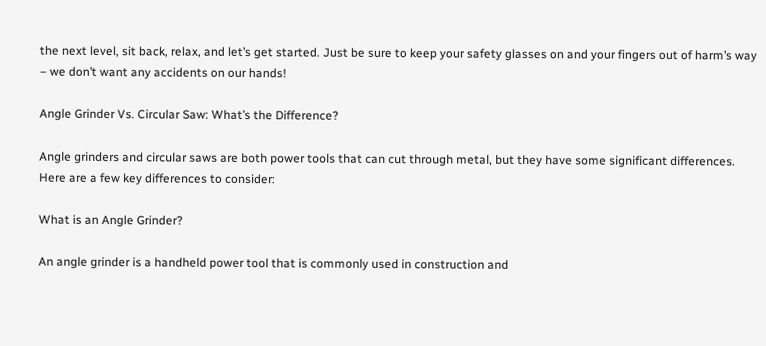the next level, sit back, relax, and let’s get started. Just be sure to keep your safety glasses on and your fingers out of harm’s way – we don’t want any accidents on our hands!

Angle Grinder Vs. Circular Saw: What’s the Difference?

Angle grinders and circular saws are both power tools that can cut through metal, but they have some significant differences. Here are a few key differences to consider:

What is an Angle Grinder?

An angle grinder is a handheld power tool that is commonly used in construction and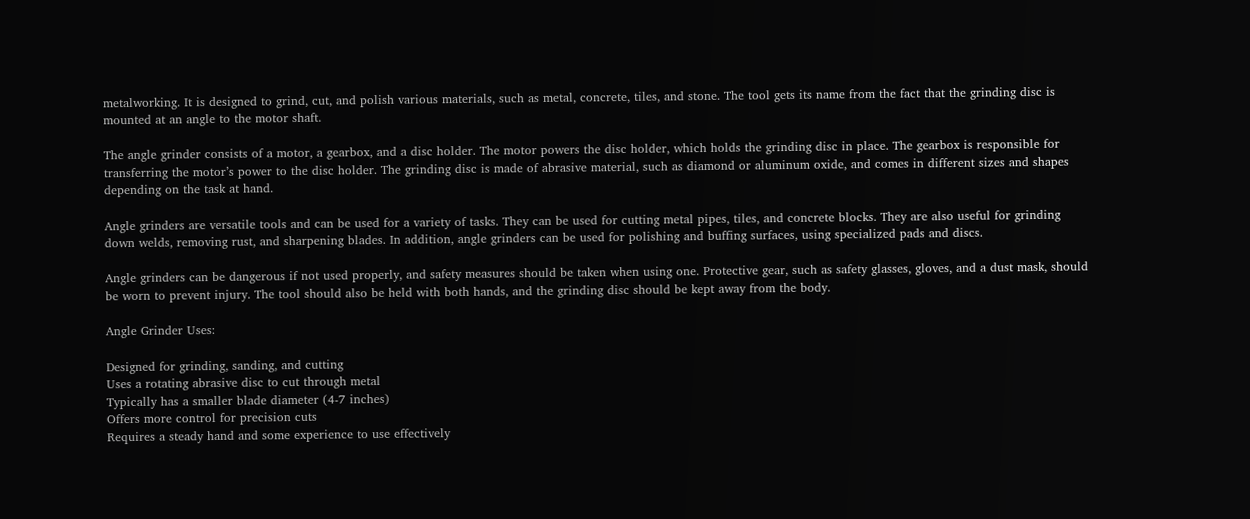metalworking. It is designed to grind, cut, and polish various materials, such as metal, concrete, tiles, and stone. The tool gets its name from the fact that the grinding disc is mounted at an angle to the motor shaft.

The angle grinder consists of a motor, a gearbox, and a disc holder. The motor powers the disc holder, which holds the grinding disc in place. The gearbox is responsible for transferring the motor’s power to the disc holder. The grinding disc is made of abrasive material, such as diamond or aluminum oxide, and comes in different sizes and shapes depending on the task at hand.

Angle grinders are versatile tools and can be used for a variety of tasks. They can be used for cutting metal pipes, tiles, and concrete blocks. They are also useful for grinding down welds, removing rust, and sharpening blades. In addition, angle grinders can be used for polishing and buffing surfaces, using specialized pads and discs.

Angle grinders can be dangerous if not used properly, and safety measures should be taken when using one. Protective gear, such as safety glasses, gloves, and a dust mask, should be worn to prevent injury. The tool should also be held with both hands, and the grinding disc should be kept away from the body.

Angle Grinder Uses:

Designed for grinding, sanding, and cutting
Uses a rotating abrasive disc to cut through metal
Typically has a smaller blade diameter (4-7 inches)
Offers more control for precision cuts
Requires a steady hand and some experience to use effectively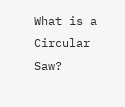What is a Circular Saw?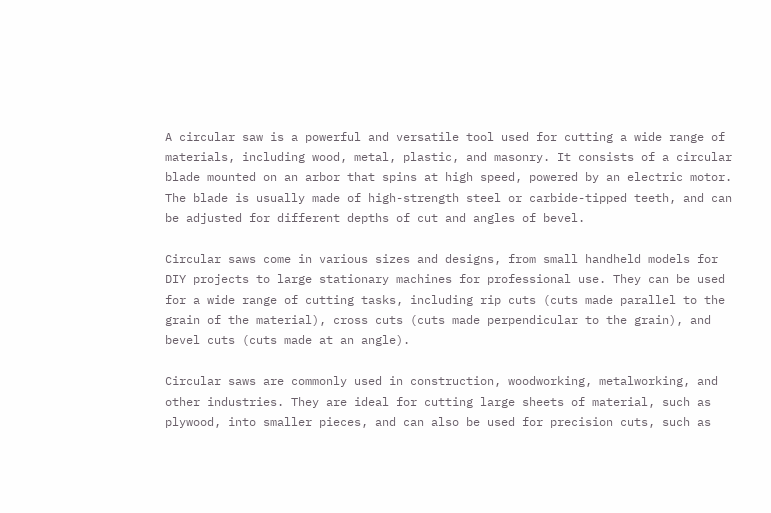A circular saw is a powerful and versatile tool used for cutting a wide range of materials, including wood, metal, plastic, and masonry. It consists of a circular blade mounted on an arbor that spins at high speed, powered by an electric motor. The blade is usually made of high-strength steel or carbide-tipped teeth, and can be adjusted for different depths of cut and angles of bevel.

Circular saws come in various sizes and designs, from small handheld models for DIY projects to large stationary machines for professional use. They can be used for a wide range of cutting tasks, including rip cuts (cuts made parallel to the grain of the material), cross cuts (cuts made perpendicular to the grain), and bevel cuts (cuts made at an angle).

Circular saws are commonly used in construction, woodworking, metalworking, and other industries. They are ideal for cutting large sheets of material, such as plywood, into smaller pieces, and can also be used for precision cuts, such as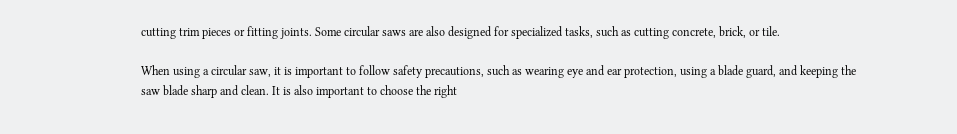cutting trim pieces or fitting joints. Some circular saws are also designed for specialized tasks, such as cutting concrete, brick, or tile.

When using a circular saw, it is important to follow safety precautions, such as wearing eye and ear protection, using a blade guard, and keeping the saw blade sharp and clean. It is also important to choose the right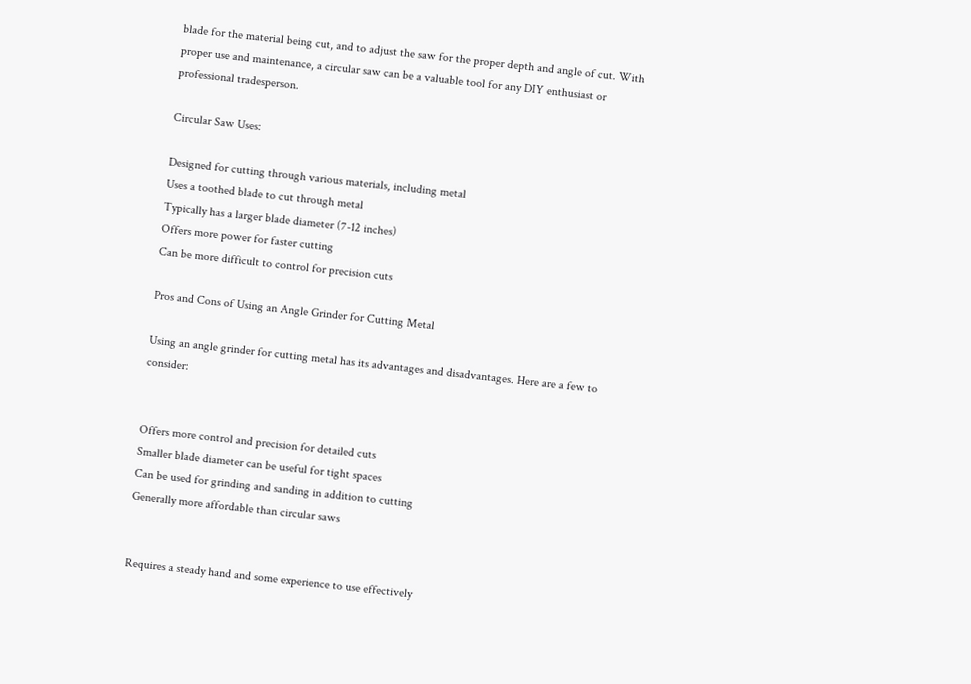blade for the material being cut, and to adjust the saw for the proper depth and angle of cut. With proper use and maintenance, a circular saw can be a valuable tool for any DIY enthusiast or professional tradesperson.

Circular Saw Uses:

Designed for cutting through various materials, including metal
Uses a toothed blade to cut through metal
Typically has a larger blade diameter (7-12 inches)
Offers more power for faster cutting
Can be more difficult to control for precision cuts

Pros and Cons of Using an Angle Grinder for Cutting Metal

Using an angle grinder for cutting metal has its advantages and disadvantages. Here are a few to consider:


Offers more control and precision for detailed cuts
Smaller blade diameter can be useful for tight spaces
Can be used for grinding and sanding in addition to cutting
Generally more affordable than circular saws


Requires a steady hand and some experience to use effectively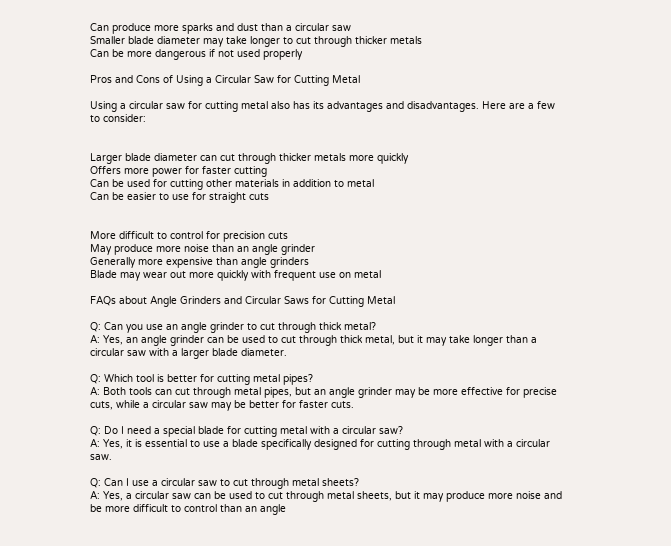Can produce more sparks and dust than a circular saw
Smaller blade diameter may take longer to cut through thicker metals
Can be more dangerous if not used properly

Pros and Cons of Using a Circular Saw for Cutting Metal

Using a circular saw for cutting metal also has its advantages and disadvantages. Here are a few to consider:


Larger blade diameter can cut through thicker metals more quickly
Offers more power for faster cutting
Can be used for cutting other materials in addition to metal
Can be easier to use for straight cuts


More difficult to control for precision cuts
May produce more noise than an angle grinder
Generally more expensive than angle grinders
Blade may wear out more quickly with frequent use on metal

FAQs about Angle Grinders and Circular Saws for Cutting Metal

Q: Can you use an angle grinder to cut through thick metal?
A: Yes, an angle grinder can be used to cut through thick metal, but it may take longer than a circular saw with a larger blade diameter.

Q: Which tool is better for cutting metal pipes?
A: Both tools can cut through metal pipes, but an angle grinder may be more effective for precise cuts, while a circular saw may be better for faster cuts.

Q: Do I need a special blade for cutting metal with a circular saw?
A: Yes, it is essential to use a blade specifically designed for cutting through metal with a circular saw.

Q: Can I use a circular saw to cut through metal sheets?
A: Yes, a circular saw can be used to cut through metal sheets, but it may produce more noise and be more difficult to control than an angle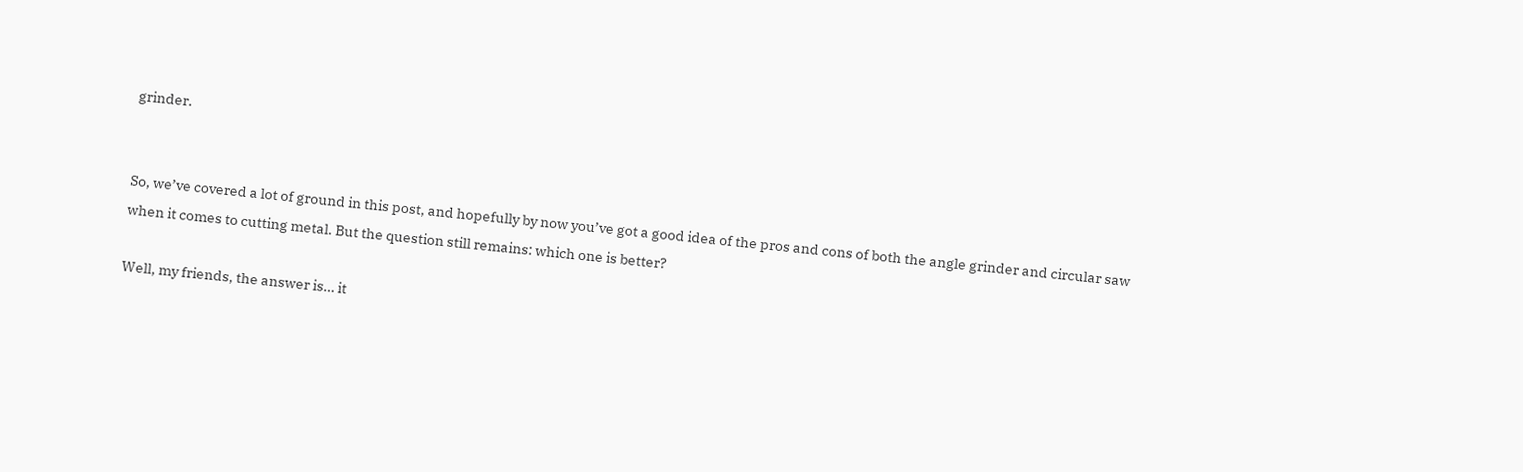grinder.


So, we’ve covered a lot of ground in this post, and hopefully by now you’ve got a good idea of the pros and cons of both the angle grinder and circular saw when it comes to cutting metal. But the question still remains: which one is better?

Well, my friends, the answer is… it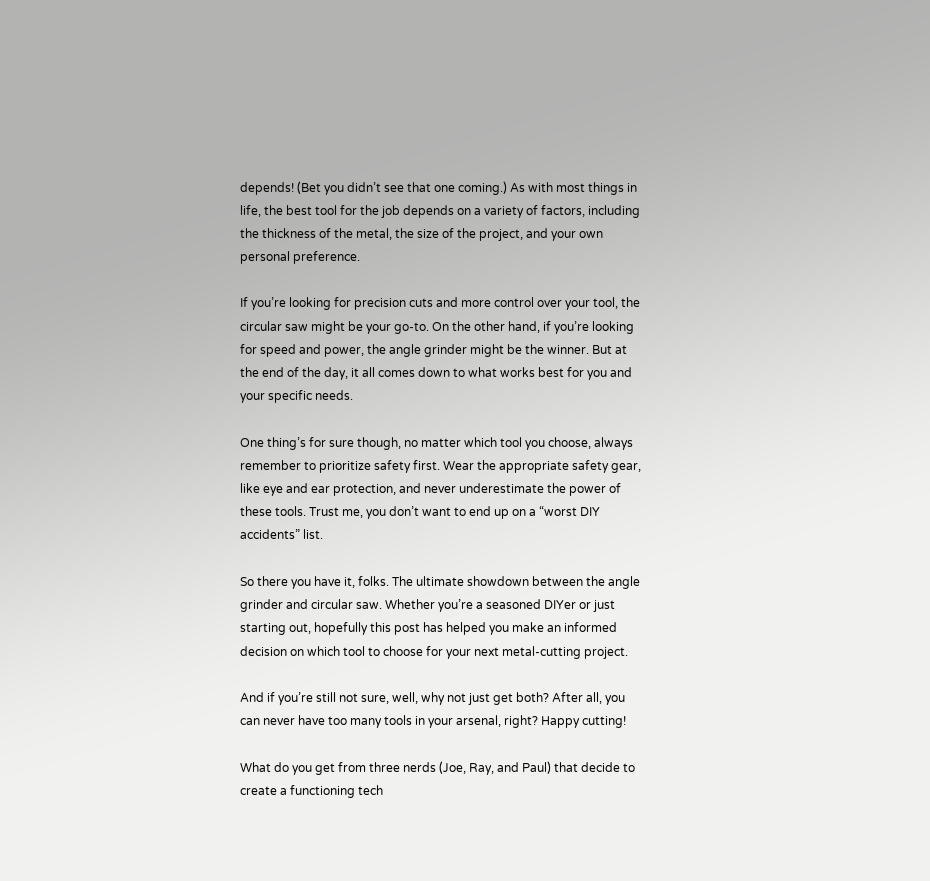depends! (Bet you didn’t see that one coming.) As with most things in life, the best tool for the job depends on a variety of factors, including the thickness of the metal, the size of the project, and your own personal preference.

If you’re looking for precision cuts and more control over your tool, the circular saw might be your go-to. On the other hand, if you’re looking for speed and power, the angle grinder might be the winner. But at the end of the day, it all comes down to what works best for you and your specific needs.

One thing’s for sure though, no matter which tool you choose, always remember to prioritize safety first. Wear the appropriate safety gear, like eye and ear protection, and never underestimate the power of these tools. Trust me, you don’t want to end up on a “worst DIY accidents” list.

So there you have it, folks. The ultimate showdown between the angle grinder and circular saw. Whether you’re a seasoned DIYer or just starting out, hopefully this post has helped you make an informed decision on which tool to choose for your next metal-cutting project.

And if you’re still not sure, well, why not just get both? After all, you can never have too many tools in your arsenal, right? Happy cutting!

What do you get from three nerds (Joe, Ray, and Paul) that decide to create a functioning tech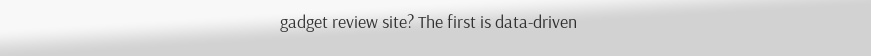gadget review site? The first is data-driven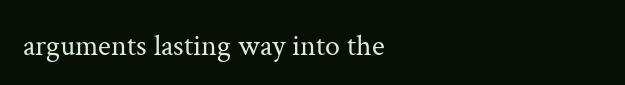arguments lasting way into the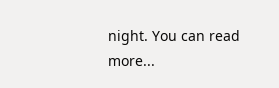night. You can read more...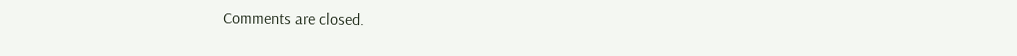Comments are closed.